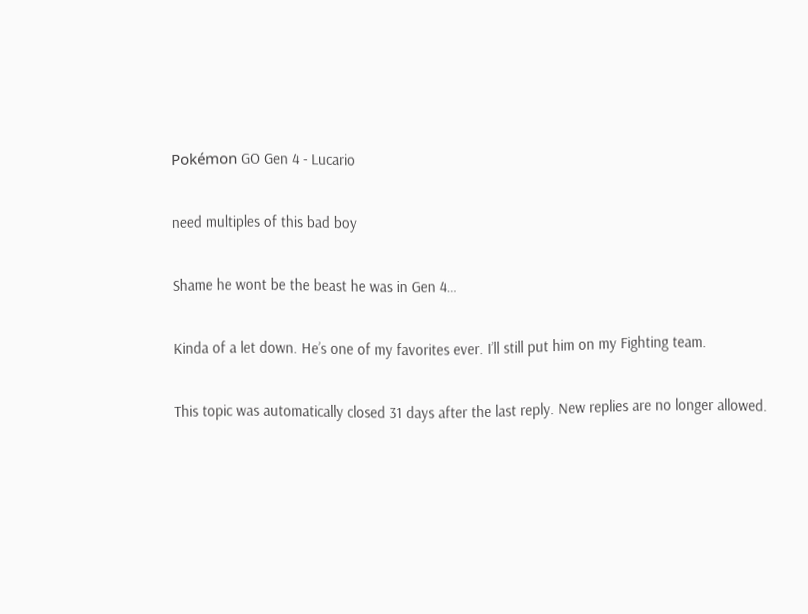Pokémon GO Gen 4 - Lucario

need multiples of this bad boy

Shame he wont be the beast he was in Gen 4…

Kinda of a let down. He’s one of my favorites ever. I’ll still put him on my Fighting team.

This topic was automatically closed 31 days after the last reply. New replies are no longer allowed.